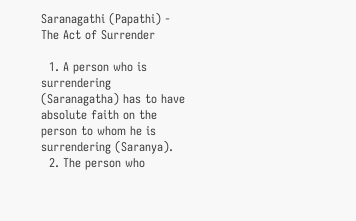Saranagathi (Papathi) - The Act of Surrender

  1. A person who is surrendering (Saranagatha) has to have absolute faith on the person to whom he is surrendering (Saranya).
  2. The person who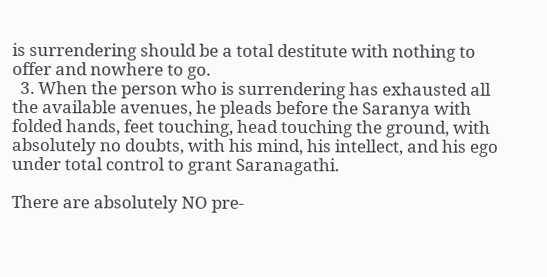is surrendering should be a total destitute with nothing to offer and nowhere to go.
  3. When the person who is surrendering has exhausted all the available avenues, he pleads before the Saranya with folded hands, feet touching, head touching the ground, with absolutely no doubts, with his mind, his intellect, and his ego under total control to grant Saranagathi.

There are absolutely NO pre-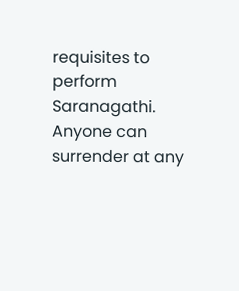requisites to perform Saranagathi. Anyone can surrender at any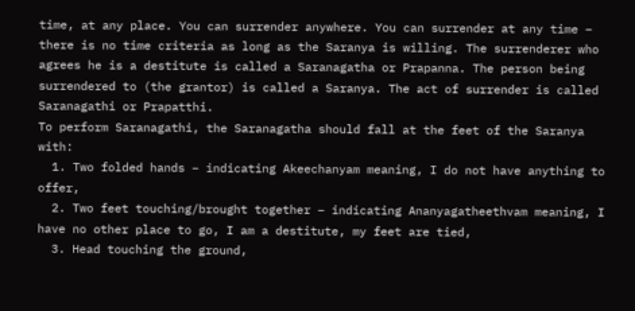time, at any place. You can surrender anywhere. You can surrender at any time – there is no time criteria as long as the Saranya is willing. The surrenderer who agrees he is a destitute is called a Saranagatha or Prapanna. The person being surrendered to (the grantor) is called a Saranya. The act of surrender is called Saranagathi or Prapatthi.
To perform Saranagathi, the Saranagatha should fall at the feet of the Saranya with:
  1. Two folded hands – indicating Akeechanyam meaning, I do not have anything to offer,
  2. Two feet touching/brought together – indicating Ananyagatheethvam meaning, I have no other place to go, I am a destitute, my feet are tied,
  3. Head touching the ground,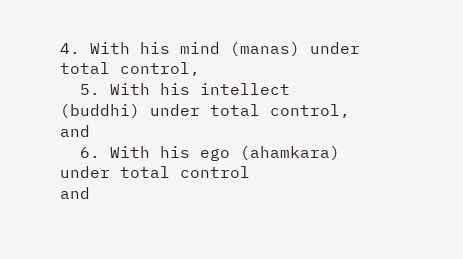4. With his mind (manas) under total control,
  5. With his intellect (buddhi) under total control, and
  6. With his ego (ahamkara) under total control
and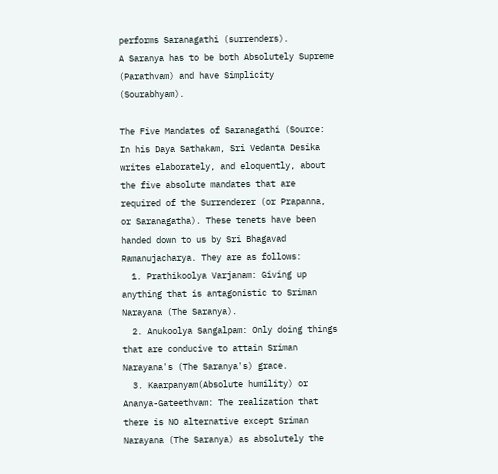performs Saranagathi (surrenders).
A Saranya has to be both Absolutely Supreme (Parathvam) and have Simplicity (Sourabhyam).

The Five Mandates of Saranagathi (Source: In his Daya Sathakam, Sri Vedanta Desika writes elaborately, and eloquently, about the five absolute mandates that are required of the Surrenderer (or Prapanna, or Saranagatha). These tenets have been handed down to us by Sri Bhagavad Ramanujacharya. They are as follows:
  1. Prathikoolya Varjanam: Giving up anything that is antagonistic to Sriman Narayana (The Saranya).
  2. Anukoolya Sangalpam: Only doing things that are conducive to attain Sriman Narayana's (The Saranya's) grace.
  3. Kaarpanyam(Absolute humility) or Ananya-Gateethvam: The realization that there is NO alternative except Sriman Narayana (The Saranya) as absolutely the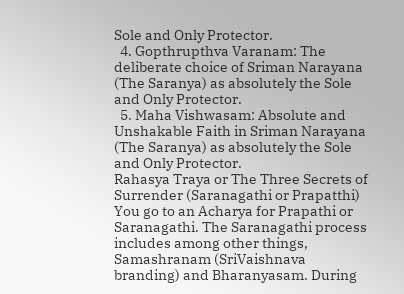Sole and Only Protector.
  4. Gopthrupthva Varanam: The deliberate choice of Sriman Narayana (The Saranya) as absolutely the Sole and Only Protector.
  5. Maha Vishwasam: Absolute and Unshakable Faith in Sriman Narayana (The Saranya) as absolutely the Sole and Only Protector.
Rahasya Traya or The Three Secrets of Surrender (Saranagathi or Prapatthi) You go to an Acharya for Prapathi or Saranagathi. The Saranagathi process includes among other things, Samashranam (SriVaishnava branding) and Bharanyasam. During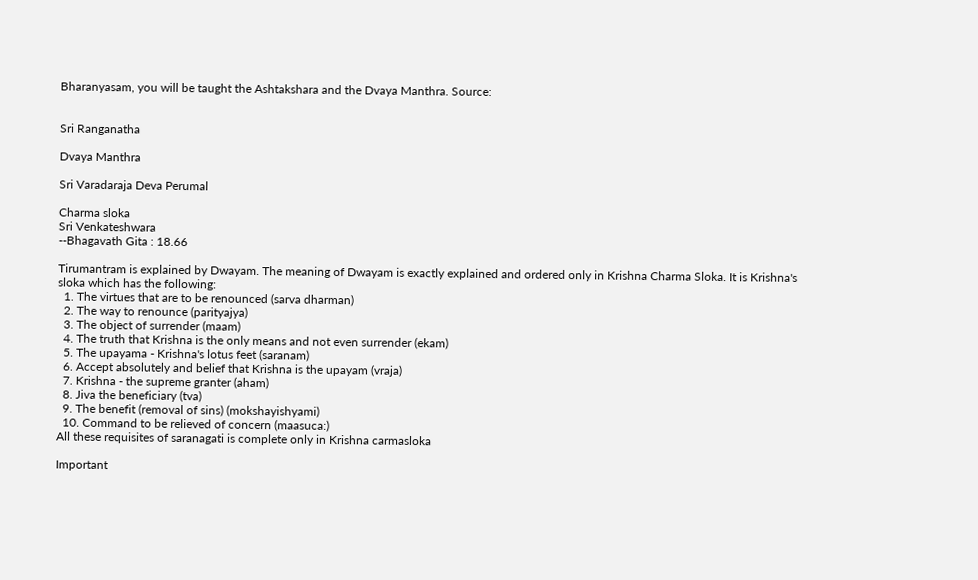Bharanyasam, you will be taught the Ashtakshara and the Dvaya Manthra. Source:


Sri Ranganatha

Dvaya Manthra

Sri Varadaraja Deva Perumal

Charma sloka
Sri Venkateshwara
--Bhagavath Gita : 18.66

Tirumantram is explained by Dwayam. The meaning of Dwayam is exactly explained and ordered only in Krishna Charma Sloka. It is Krishna's sloka which has the following:
  1. The virtues that are to be renounced (sarva dharman)
  2. The way to renounce (parityajya)
  3. The object of surrender (maam)
  4. The truth that Krishna is the only means and not even surrender (ekam)
  5. The upayama - Krishna's lotus feet (saranam)
  6. Accept absolutely and belief that Krishna is the upayam (vraja)
  7. Krishna - the supreme granter (aham)
  8. Jiva the beneficiary (tva)
  9. The benefit (removal of sins) (mokshayishyami)
  10. Command to be relieved of concern (maasuca:)
All these requisites of saranagati is complete only in Krishna carmasloka

Important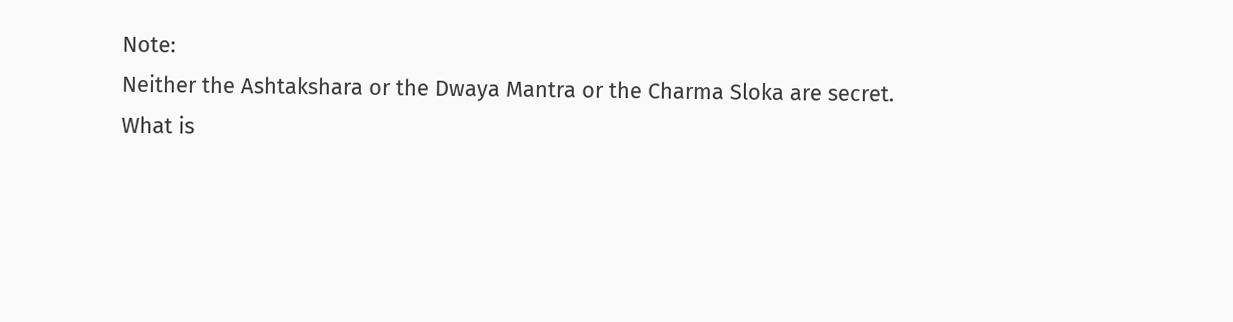Note:
Neither the Ashtakshara or the Dwaya Mantra or the Charma Sloka are secret.
What is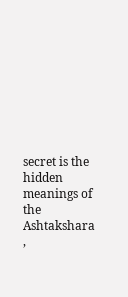secret is the hidden meanings of the
Ashtakshara ,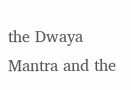the Dwaya Mantra and the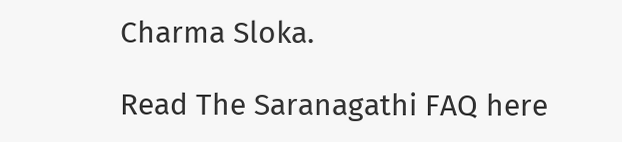Charma Sloka.

Read The Saranagathi FAQ here